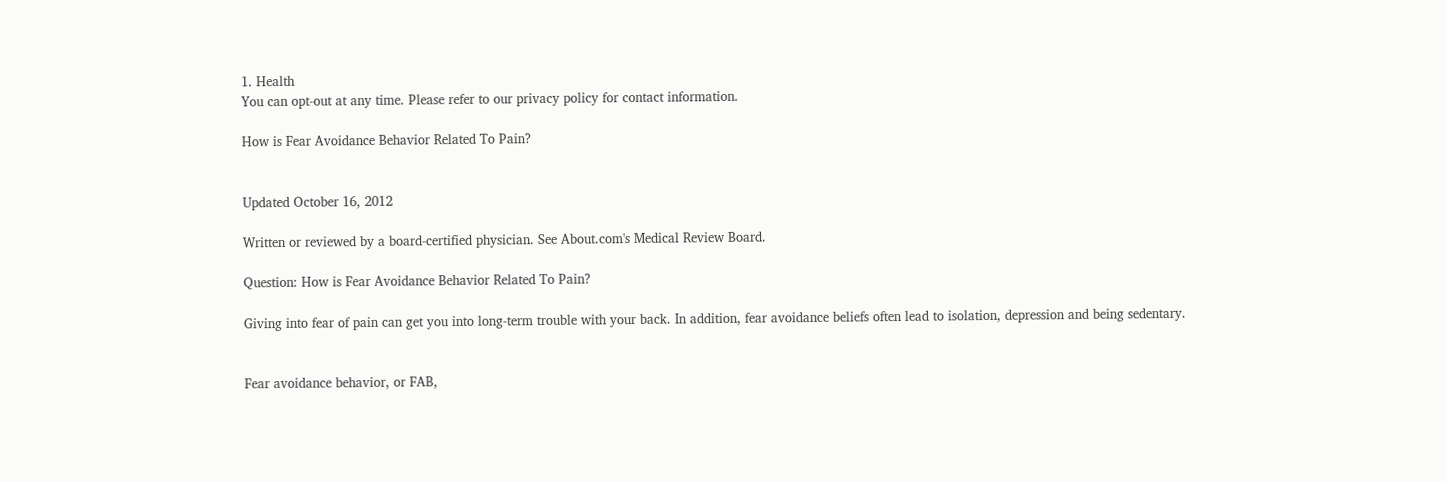1. Health
You can opt-out at any time. Please refer to our privacy policy for contact information.

How is Fear Avoidance Behavior Related To Pain?


Updated October 16, 2012

Written or reviewed by a board-certified physician. See About.com's Medical Review Board.

Question: How is Fear Avoidance Behavior Related To Pain?

Giving into fear of pain can get you into long-term trouble with your back. In addition, fear avoidance beliefs often lead to isolation, depression and being sedentary.


Fear avoidance behavior, or FAB,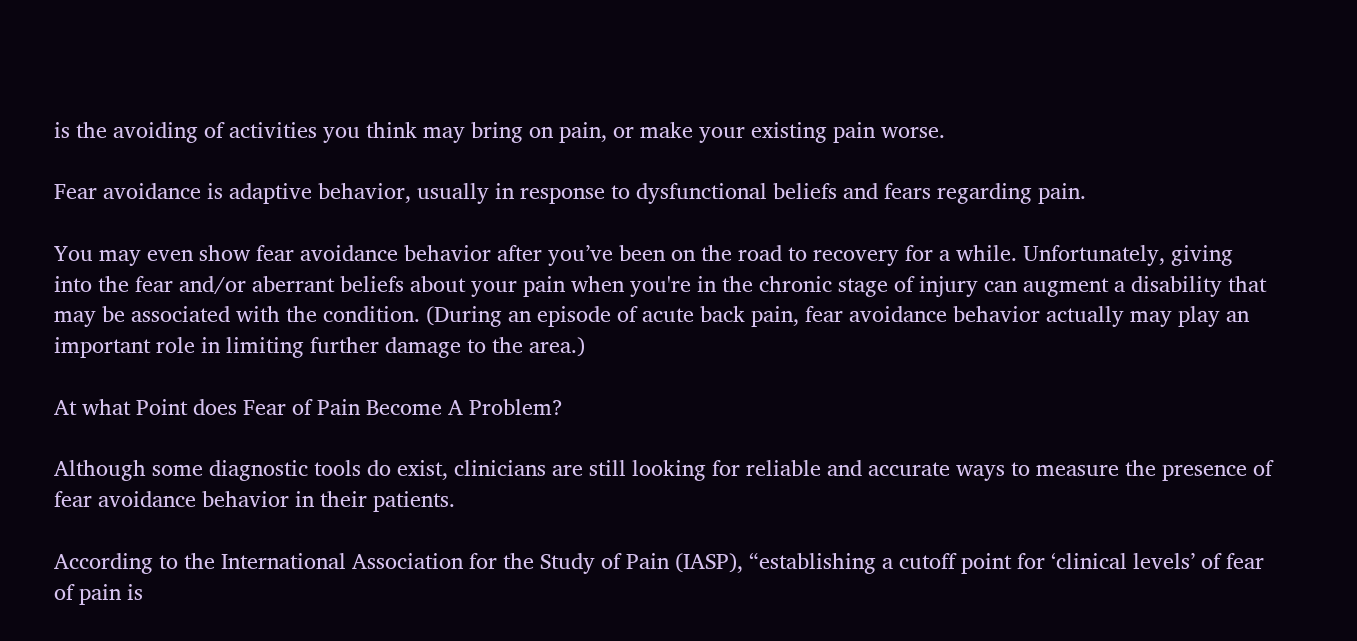is the avoiding of activities you think may bring on pain, or make your existing pain worse.

Fear avoidance is adaptive behavior, usually in response to dysfunctional beliefs and fears regarding pain.

You may even show fear avoidance behavior after you’ve been on the road to recovery for a while. Unfortunately, giving into the fear and/or aberrant beliefs about your pain when you're in the chronic stage of injury can augment a disability that may be associated with the condition. (During an episode of acute back pain, fear avoidance behavior actually may play an important role in limiting further damage to the area.)

At what Point does Fear of Pain Become A Problem?

Although some diagnostic tools do exist, clinicians are still looking for reliable and accurate ways to measure the presence of fear avoidance behavior in their patients.

According to the International Association for the Study of Pain (IASP), “establishing a cutoff point for ‘clinical levels’ of fear of pain is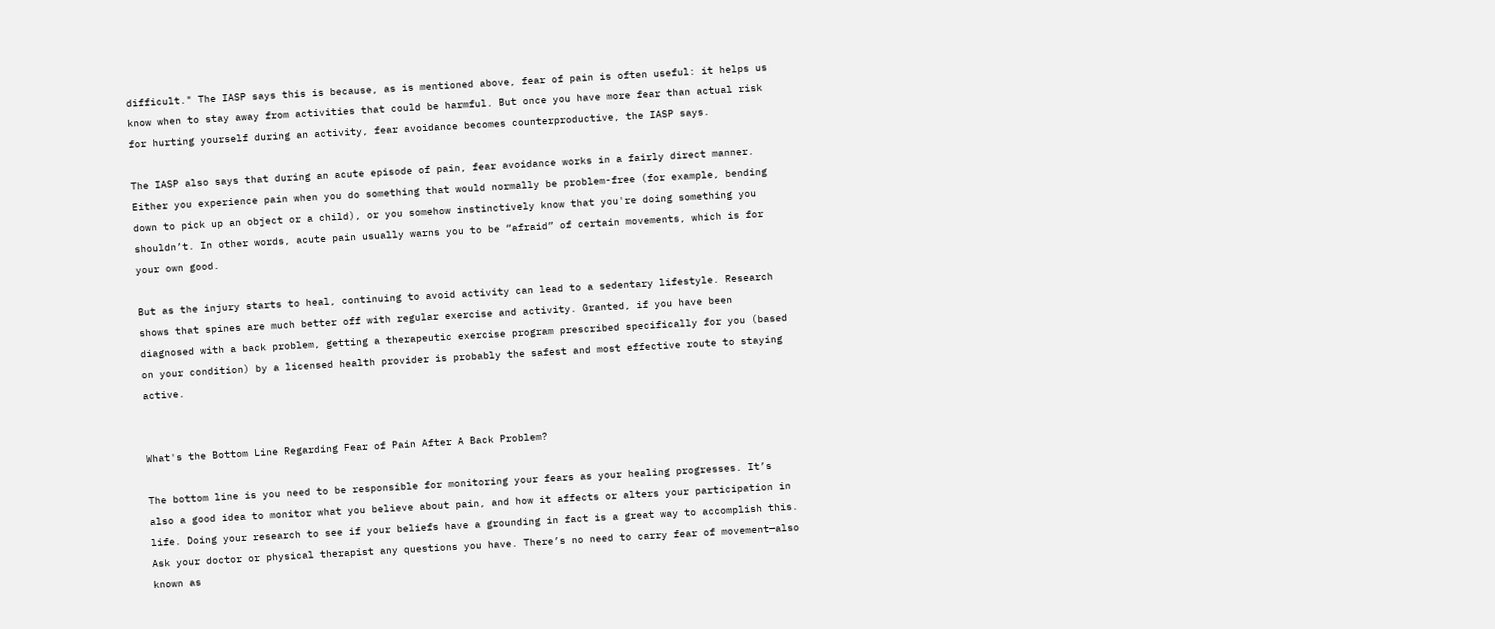difficult." The IASP says this is because, as is mentioned above, fear of pain is often useful: it helps us know when to stay away from activities that could be harmful. But once you have more fear than actual risk for hurting yourself during an activity, fear avoidance becomes counterproductive, the IASP says.

The IASP also says that during an acute episode of pain, fear avoidance works in a fairly direct manner. Either you experience pain when you do something that would normally be problem-free (for example, bending down to pick up an object or a child), or you somehow instinctively know that you're doing something you shouldn’t. In other words, acute pain usually warns you to be “afraid” of certain movements, which is for your own good.

But as the injury starts to heal, continuing to avoid activity can lead to a sedentary lifestyle. Research shows that spines are much better off with regular exercise and activity. Granted, if you have been diagnosed with a back problem, getting a therapeutic exercise program prescribed specifically for you (based on your condition) by a licensed health provider is probably the safest and most effective route to staying active.


What's the Bottom Line Regarding Fear of Pain After A Back Problem?

The bottom line is you need to be responsible for monitoring your fears as your healing progresses. It’s also a good idea to monitor what you believe about pain, and how it affects or alters your participation in life. Doing your research to see if your beliefs have a grounding in fact is a great way to accomplish this. Ask your doctor or physical therapist any questions you have. There’s no need to carry fear of movement—also known as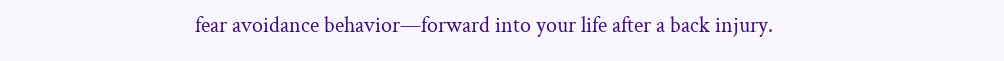fear avoidance behavior—forward into your life after a back injury.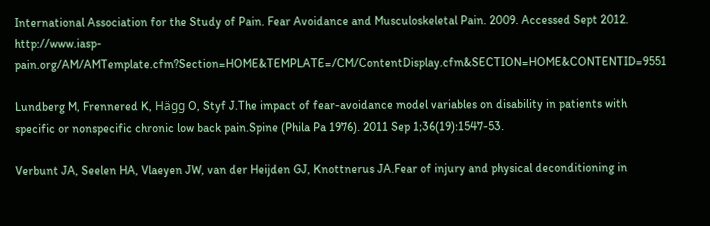International Association for the Study of Pain. Fear Avoidance and Musculoskeletal Pain. 2009. Accessed Sept 2012. http://www.iasp-pain.org/AM/AMTemplate.cfm?Section=HOME&TEMPLATE=/CM/ContentDisplay.cfm&SECTION=HOME&CONTENTID=9551

Lundberg M, Frennered K, Hägg O, Styf J.The impact of fear-avoidance model variables on disability in patients with specific or nonspecific chronic low back pain.Spine (Phila Pa 1976). 2011 Sep 1;36(19):1547-53.

Verbunt JA, Seelen HA, Vlaeyen JW, van der Heijden GJ, Knottnerus JA.Fear of injury and physical deconditioning in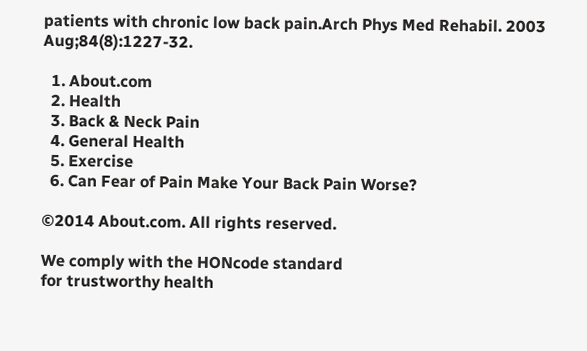patients with chronic low back pain.Arch Phys Med Rehabil. 2003 Aug;84(8):1227-32.

  1. About.com
  2. Health
  3. Back & Neck Pain
  4. General Health
  5. Exercise
  6. Can Fear of Pain Make Your Back Pain Worse?

©2014 About.com. All rights reserved.

We comply with the HONcode standard
for trustworthy health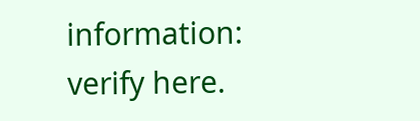information: verify here.